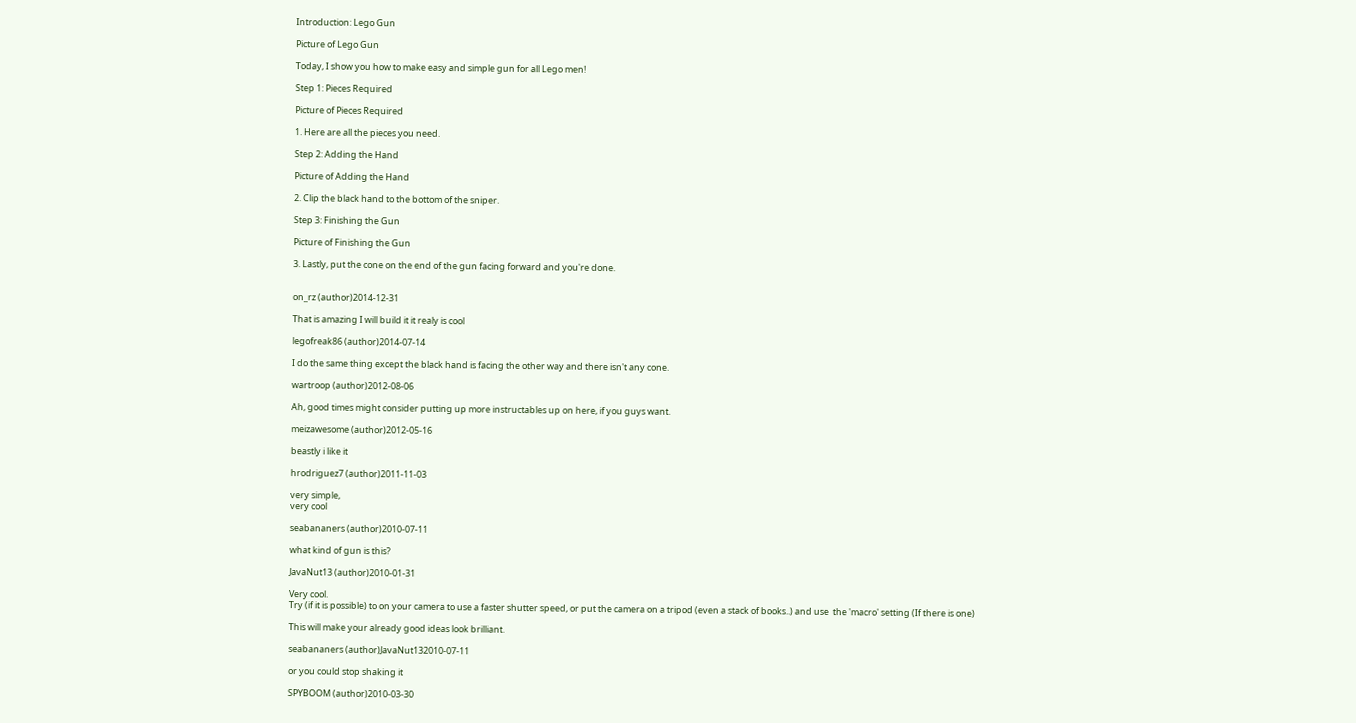Introduction: Lego Gun

Picture of Lego Gun

Today, I show you how to make easy and simple gun for all Lego men!

Step 1: Pieces Required

Picture of Pieces Required

1. Here are all the pieces you need.

Step 2: Adding the Hand

Picture of Adding the Hand

2. Clip the black hand to the bottom of the sniper.

Step 3: Finishing the Gun

Picture of Finishing the Gun

3. Lastly, put the cone on the end of the gun facing forward and you're done.


on_rz (author)2014-12-31

That is amazing I will build it it realy is cool

legofreak86 (author)2014-07-14

I do the same thing except the black hand is facing the other way and there isn't any cone.

wartroop (author)2012-08-06

Ah, good times might consider putting up more instructables up on here, if you guys want.

meizawesome (author)2012-05-16

beastly i like it

hrodriguez7 (author)2011-11-03

very simple,
very cool

seabananers (author)2010-07-11

what kind of gun is this?

JavaNut13 (author)2010-01-31

Very cool.
Try (if it is possible) to on your camera to use a faster shutter speed, or put the camera on a tripod (even a stack of books..) and use  the 'macro' setting (If there is one)

This will make your already good ideas look brilliant.

seabananers (author)JavaNut132010-07-11

or you could stop shaking it

SPYBOOM (author)2010-03-30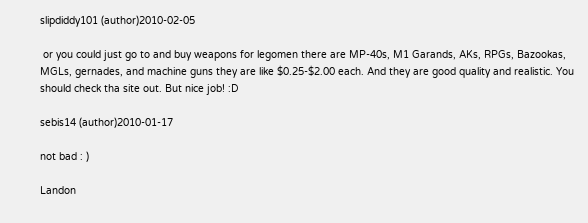slipdiddy101 (author)2010-02-05

 or you could just go to and buy weapons for legomen there are MP-40s, M1 Garands, AKs, RPGs, Bazookas, MGLs, gernades, and machine guns they are like $0.25-$2.00 each. And they are good quality and realistic. You should check tha site out. But nice job! :D

sebis14 (author)2010-01-17

not bad : )

Landon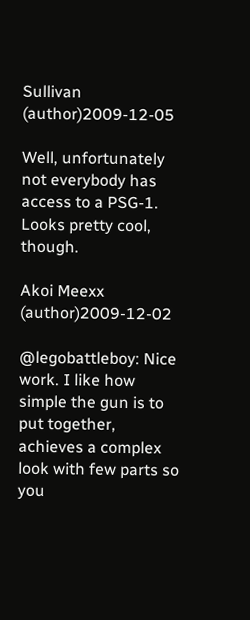Sullivan (author)2009-12-05

Well, unfortunately not everybody has access to a PSG-1.
Looks pretty cool, though.

Akoi Meexx (author)2009-12-02

@legobattleboy: Nice work. I like how simple the gun is to put together, achieves a complex look with few parts so you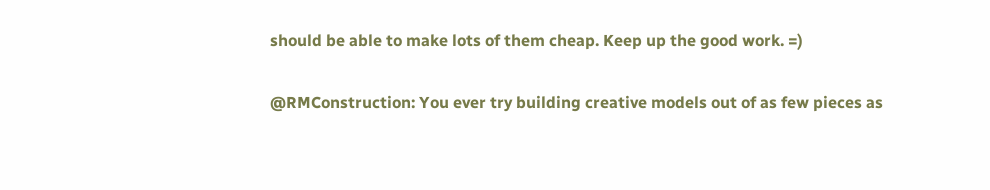should be able to make lots of them cheap. Keep up the good work. =)

@RMConstruction: You ever try building creative models out of as few pieces as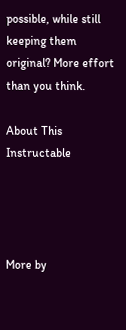possible, while still keeping them original? More effort than you think.

About This Instructable




More by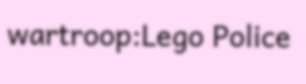wartroop:Lego Police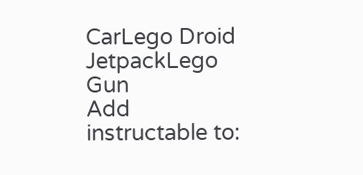CarLego Droid JetpackLego Gun
Add instructable to: